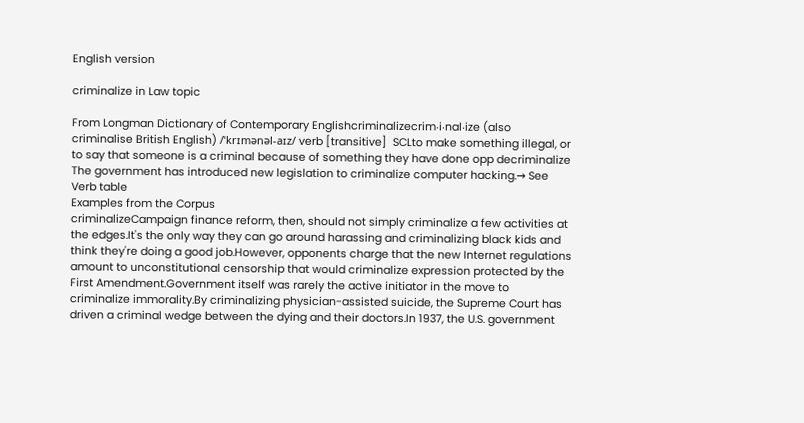English version

criminalize in Law topic

From Longman Dictionary of Contemporary Englishcriminalizecrim‧i‧nal‧ize (also criminalise British English) /ˈkrɪmənəl-aɪz/ verb [transitive]  SCLto make something illegal, or to say that someone is a criminal because of something they have done opp decriminalize The government has introduced new legislation to criminalize computer hacking.→ See Verb table
Examples from the Corpus
criminalizeCampaign finance reform, then, should not simply criminalize a few activities at the edges.It's the only way they can go around harassing and criminalizing black kids and think they're doing a good job.However, opponents charge that the new Internet regulations amount to unconstitutional censorship that would criminalize expression protected by the First Amendment.Government itself was rarely the active initiator in the move to criminalize immorality.By criminalizing physician-assisted suicide, the Supreme Court has driven a criminal wedge between the dying and their doctors.In 1937, the U.S. government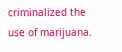criminalized the use of marijuana.